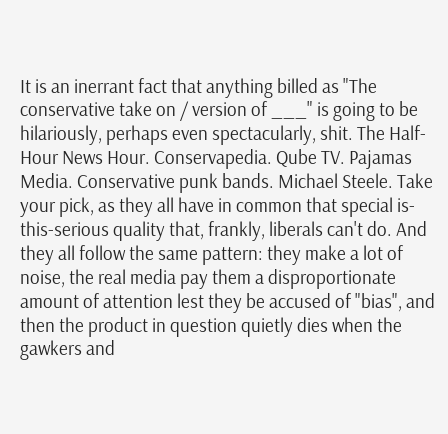It is an inerrant fact that anything billed as "The conservative take on / version of ___" is going to be hilariously, perhaps even spectacularly, shit. The Half-Hour News Hour. Conservapedia. Qube TV. Pajamas Media. Conservative punk bands. Michael Steele. Take your pick, as they all have in common that special is-this-serious quality that, frankly, liberals can't do. And they all follow the same pattern: they make a lot of noise, the real media pay them a disproportionate amount of attention lest they be accused of "bias", and then the product in question quietly dies when the gawkers and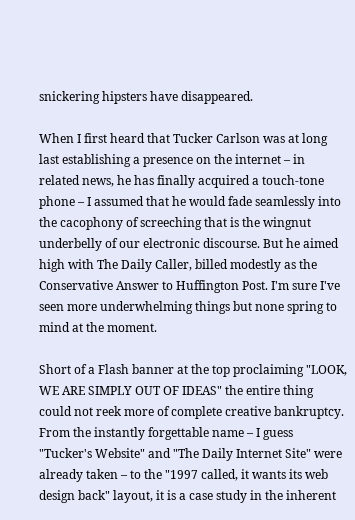snickering hipsters have disappeared.

When I first heard that Tucker Carlson was at long last establishing a presence on the internet – in related news, he has finally acquired a touch-tone phone – I assumed that he would fade seamlessly into the cacophony of screeching that is the wingnut underbelly of our electronic discourse. But he aimed high with The Daily Caller, billed modestly as the Conservative Answer to Huffington Post. I'm sure I've seen more underwhelming things but none spring to mind at the moment.

Short of a Flash banner at the top proclaiming "LOOK, WE ARE SIMPLY OUT OF IDEAS" the entire thing could not reek more of complete creative bankruptcy. From the instantly forgettable name – I guess "Tucker's Website" and "The Daily Internet Site" were already taken – to the "1997 called, it wants its web design back" layout, it is a case study in the inherent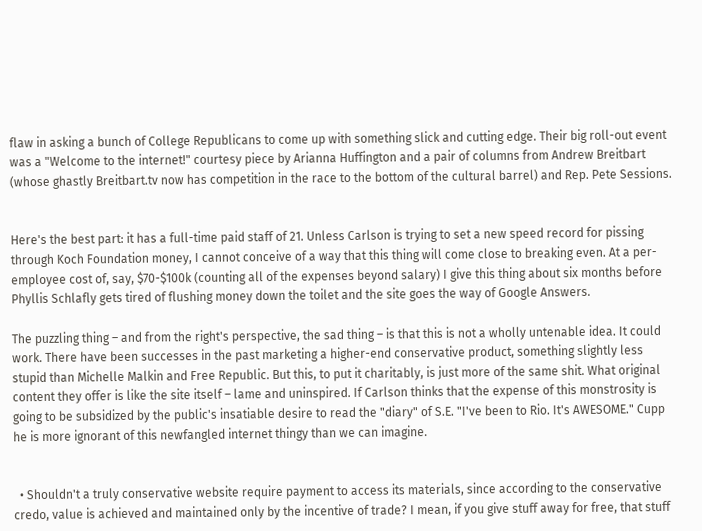flaw in asking a bunch of College Republicans to come up with something slick and cutting edge. Their big roll-out event was a "Welcome to the internet!" courtesy piece by Arianna Huffington and a pair of columns from Andrew Breitbart (whose ghastly Breitbart.tv now has competition in the race to the bottom of the cultural barrel) and Rep. Pete Sessions.


Here's the best part: it has a full-time paid staff of 21. Unless Carlson is trying to set a new speed record for pissing through Koch Foundation money, I cannot conceive of a way that this thing will come close to breaking even. At a per-employee cost of, say, $70-$100k (counting all of the expenses beyond salary) I give this thing about six months before Phyllis Schlafly gets tired of flushing money down the toilet and the site goes the way of Google Answers.

The puzzling thing – and from the right's perspective, the sad thing – is that this is not a wholly untenable idea. It could work. There have been successes in the past marketing a higher-end conservative product, something slightly less stupid than Michelle Malkin and Free Republic. But this, to put it charitably, is just more of the same shit. What original content they offer is like the site itself – lame and uninspired. If Carlson thinks that the expense of this monstrosity is going to be subsidized by the public's insatiable desire to read the "diary" of S.E. "I've been to Rio. It's AWESOME." Cupp he is more ignorant of this newfangled internet thingy than we can imagine.


  • Shouldn't a truly conservative website require payment to access its materials, since according to the conservative credo, value is achieved and maintained only by the incentive of trade? I mean, if you give stuff away for free, that stuff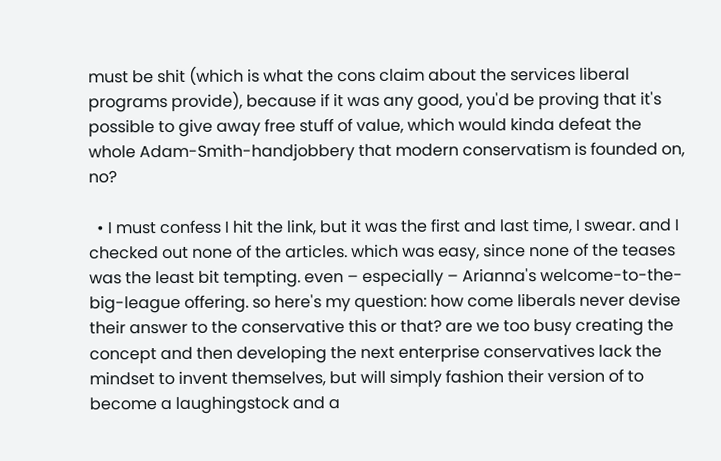must be shit (which is what the cons claim about the services liberal programs provide), because if it was any good, you'd be proving that it's possible to give away free stuff of value, which would kinda defeat the whole Adam-Smith-handjobbery that modern conservatism is founded on, no?

  • I must confess I hit the link, but it was the first and last time, I swear. and I checked out none of the articles. which was easy, since none of the teases was the least bit tempting. even – especially – Arianna's welcome-to-the-big-league offering. so here's my question: how come liberals never devise their answer to the conservative this or that? are we too busy creating the concept and then developing the next enterprise conservatives lack the mindset to invent themselves, but will simply fashion their version of to become a laughingstock and a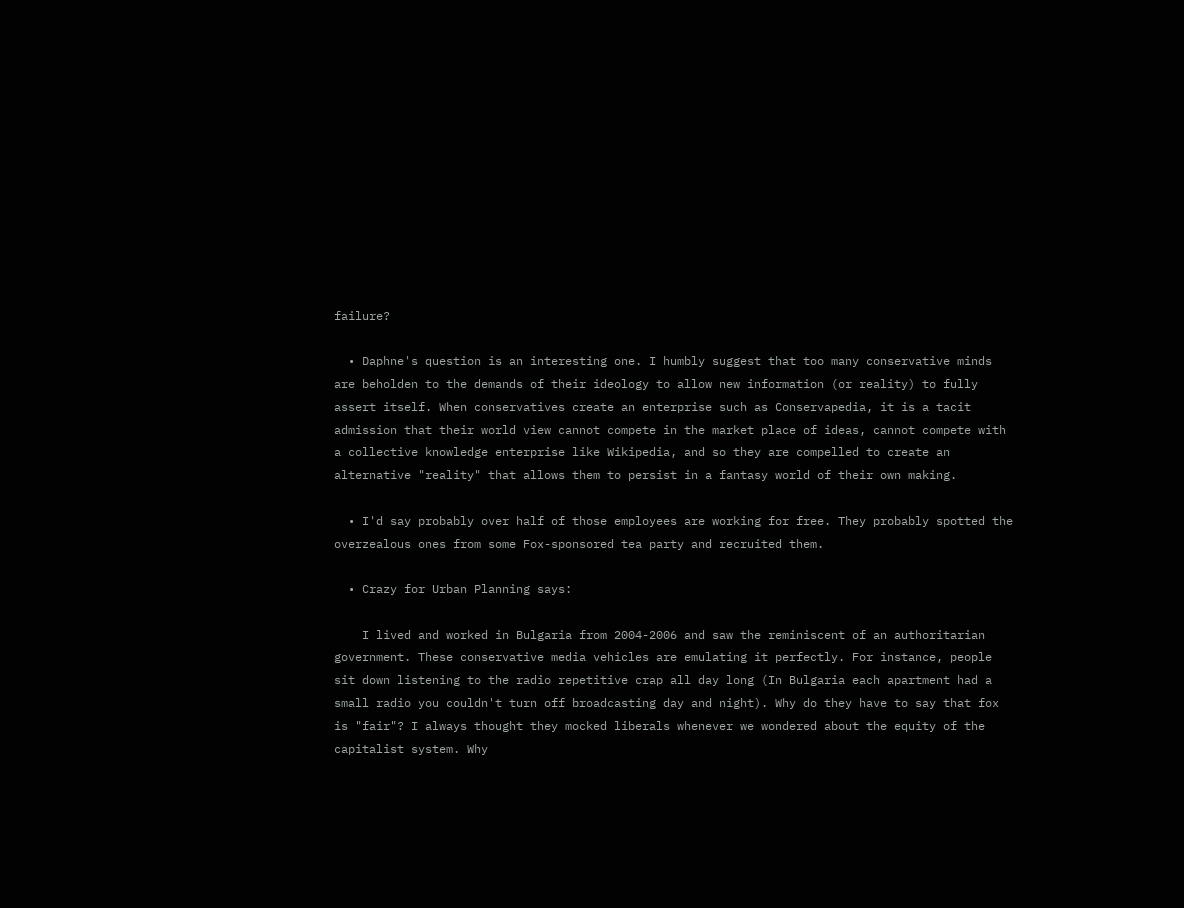failure?

  • Daphne's question is an interesting one. I humbly suggest that too many conservative minds are beholden to the demands of their ideology to allow new information (or reality) to fully assert itself. When conservatives create an enterprise such as Conservapedia, it is a tacit admission that their world view cannot compete in the market place of ideas, cannot compete with a collective knowledge enterprise like Wikipedia, and so they are compelled to create an alternative "reality" that allows them to persist in a fantasy world of their own making.

  • I'd say probably over half of those employees are working for free. They probably spotted the overzealous ones from some Fox-sponsored tea party and recruited them.

  • Crazy for Urban Planning says:

    I lived and worked in Bulgaria from 2004-2006 and saw the reminiscent of an authoritarian government. These conservative media vehicles are emulating it perfectly. For instance, people sit down listening to the radio repetitive crap all day long (In Bulgaria each apartment had a small radio you couldn't turn off broadcasting day and night). Why do they have to say that fox is "fair"? I always thought they mocked liberals whenever we wondered about the equity of the capitalist system. Why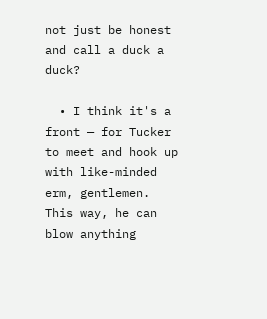not just be honest and call a duck a duck?

  • I think it's a front — for Tucker to meet and hook up with like-minded erm, gentlemen. This way, he can blow anything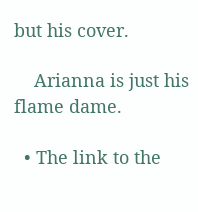but his cover.

    Arianna is just his flame dame.

  • The link to the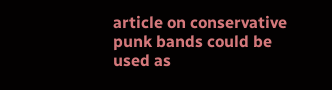article on conservative punk bands could be used as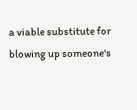a viable substitute for blowing up someone's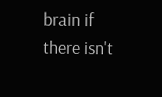brain if there isn't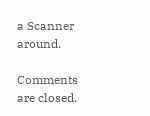a Scanner around.

Comments are closed.